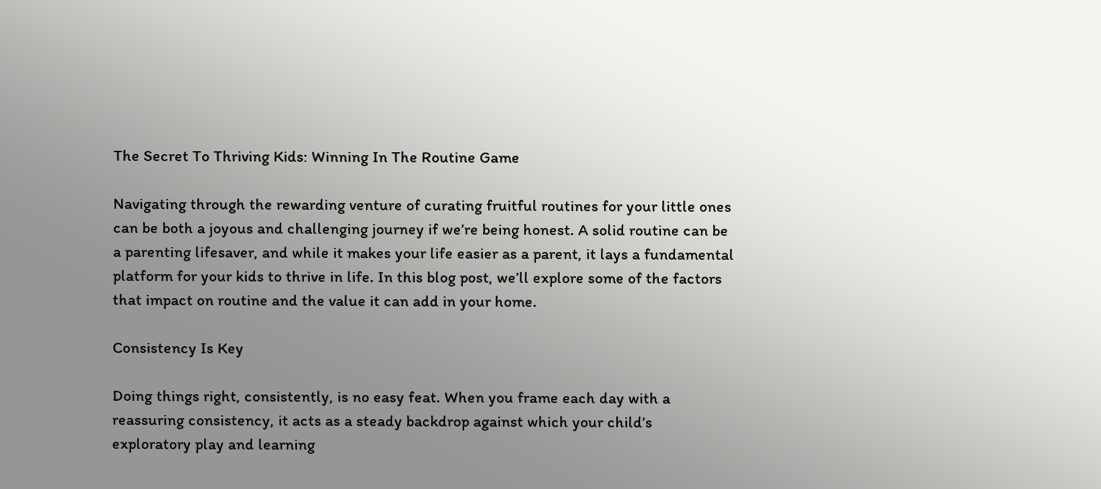The Secret To Thriving Kids: Winning In The Routine Game

Navigating through the rewarding venture of curating fruitful routines for your little ones can be both a joyous and challenging journey if we’re being honest. A solid routine can be a parenting lifesaver, and while it makes your life easier as a parent, it lays a fundamental platform for your kids to thrive in life. In this blog post, we’ll explore some of the factors that impact on routine and the value it can add in your home.

Consistency Is Key

Doing things right, consistently, is no easy feat. When you frame each day with a reassuring consistency, it acts as a steady backdrop against which your child’s exploratory play and learning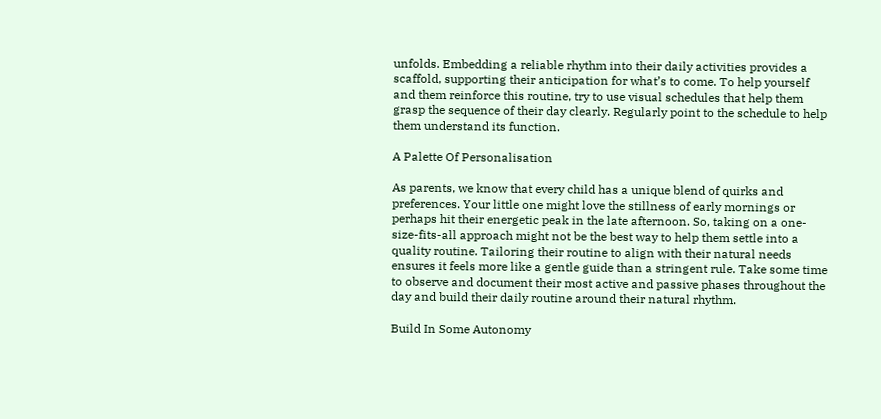unfolds. Embedding a reliable rhythm into their daily activities provides a scaffold, supporting their anticipation for what’s to come. To help yourself and them reinforce this routine, try to use visual schedules that help them grasp the sequence of their day clearly. Regularly point to the schedule to help them understand its function.

A Palette Of Personalisation

As parents, we know that every child has a unique blend of quirks and preferences. Your little one might love the stillness of early mornings or perhaps hit their energetic peak in the late afternoon. So, taking on a one-size-fits-all approach might not be the best way to help them settle into a quality routine. Tailoring their routine to align with their natural needs ensures it feels more like a gentle guide than a stringent rule. Take some time to observe and document their most active and passive phases throughout the day and build their daily routine around their natural rhythm.

Build In Some Autonomy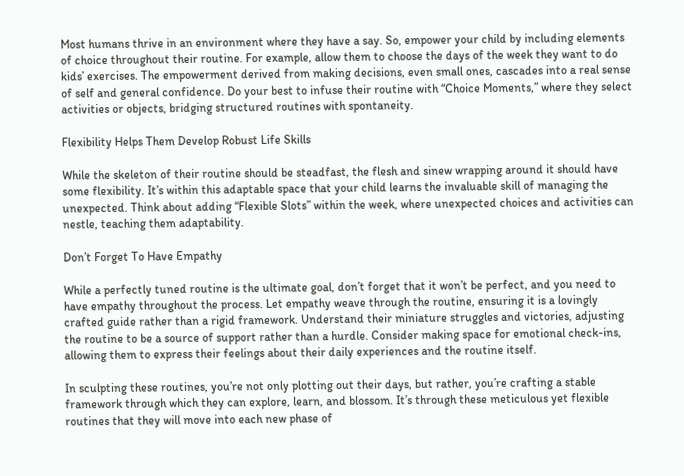Most humans thrive in an environment where they have a say. So, empower your child by including elements of choice throughout their routine. For example, allow them to choose the days of the week they want to do kids’ exercises. The empowerment derived from making decisions, even small ones, cascades into a real sense of self and general confidence. Do your best to infuse their routine with “Choice Moments,” where they select activities or objects, bridging structured routines with spontaneity.

Flexibility Helps Them Develop Robust Life Skills

While the skeleton of their routine should be steadfast, the flesh and sinew wrapping around it should have some flexibility. It’s within this adaptable space that your child learns the invaluable skill of managing the unexpected. Think about adding “Flexible Slots” within the week, where unexpected choices and activities can nestle, teaching them adaptability.

Don’t Forget To Have Empathy

While a perfectly tuned routine is the ultimate goal, don’t forget that it won’t be perfect, and you need to have empathy throughout the process. Let empathy weave through the routine, ensuring it is a lovingly crafted guide rather than a rigid framework. Understand their miniature struggles and victories, adjusting the routine to be a source of support rather than a hurdle. Consider making space for emotional check-ins, allowing them to express their feelings about their daily experiences and the routine itself.

In sculpting these routines, you’re not only plotting out their days, but rather, you’re crafting a stable framework through which they can explore, learn, and blossom. It’s through these meticulous yet flexible routines that they will move into each new phase of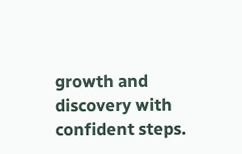growth and discovery with confident steps.